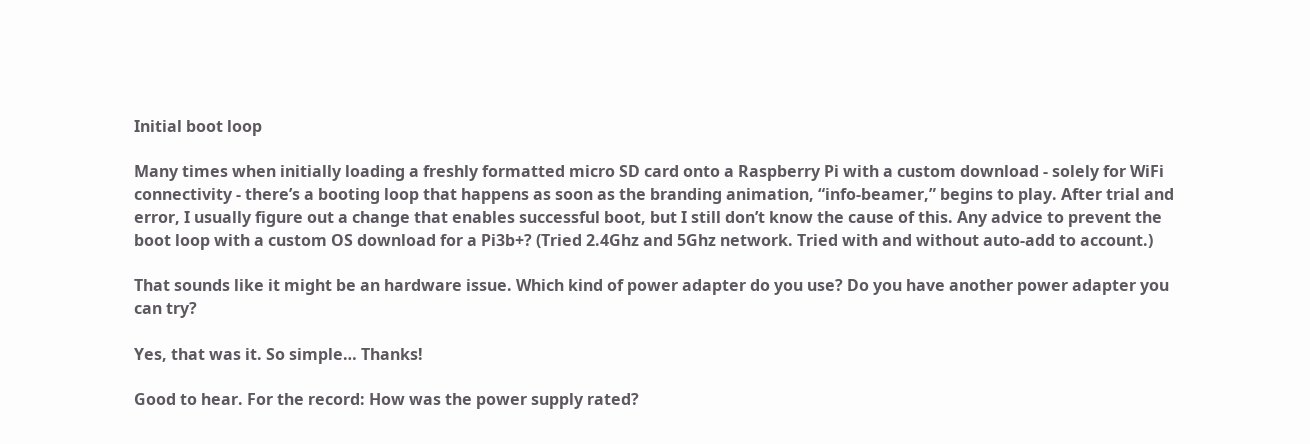Initial boot loop

Many times when initially loading a freshly formatted micro SD card onto a Raspberry Pi with a custom download - solely for WiFi connectivity - there’s a booting loop that happens as soon as the branding animation, “info-beamer,” begins to play. After trial and error, I usually figure out a change that enables successful boot, but I still don’t know the cause of this. Any advice to prevent the boot loop with a custom OS download for a Pi3b+? (Tried 2.4Ghz and 5Ghz network. Tried with and without auto-add to account.)

That sounds like it might be an hardware issue. Which kind of power adapter do you use? Do you have another power adapter you can try?

Yes, that was it. So simple… Thanks!

Good to hear. For the record: How was the power supply rated?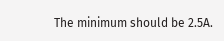The minimum should be 2.5A.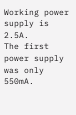Working power supply is 2.5A.
The first power supply was only 550mA.